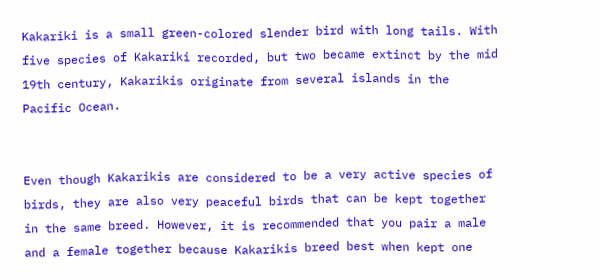Kakariki is a small green-colored slender bird with long tails. With five species of Kakariki recorded, but two became extinct by the mid 19th century, Kakarikis originate from several islands in the Pacific Ocean.


Even though Kakarikis are considered to be a very active species of birds, they are also very peaceful birds that can be kept together in the same breed. However, it is recommended that you pair a male and a female together because Kakarikis breed best when kept one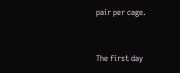pair per cage.


The first day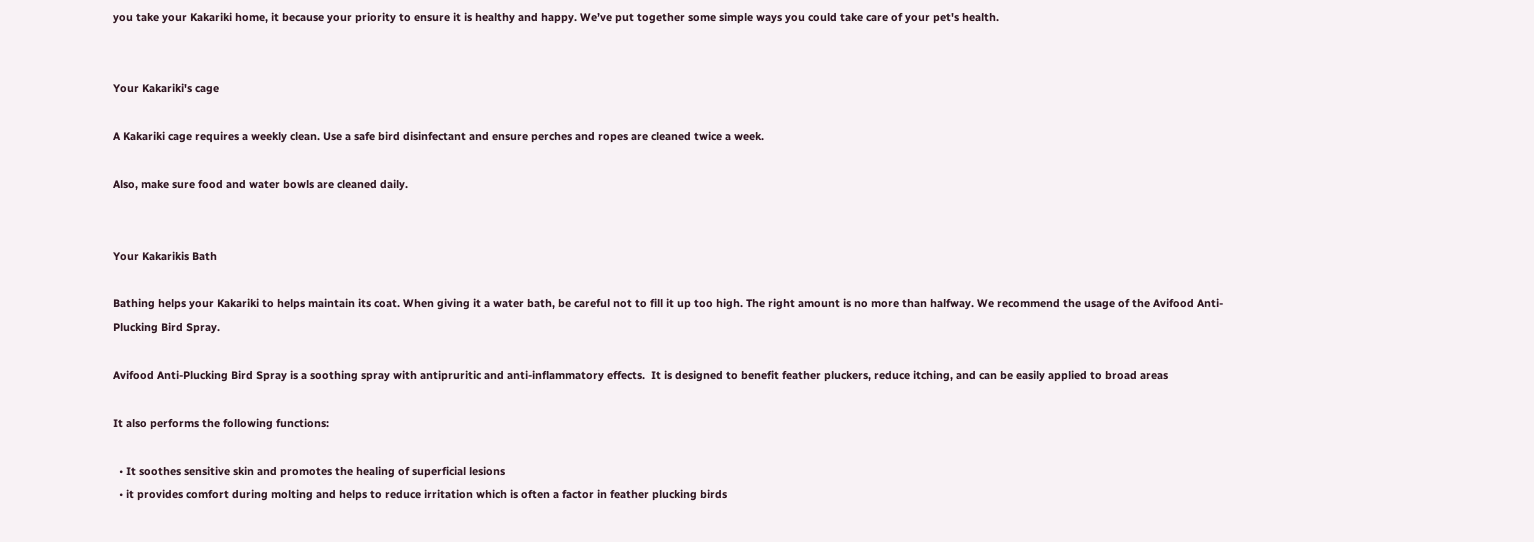you take your Kakariki home, it because your priority to ensure it is healthy and happy. We’ve put together some simple ways you could take care of your pet's health.


Your Kakariki's cage

A Kakariki cage requires a weekly clean. Use a safe bird disinfectant and ensure perches and ropes are cleaned twice a week.

Also, make sure food and water bowls are cleaned daily.


Your Kakarikis Bath

Bathing helps your Kakariki to helps maintain its coat. When giving it a water bath, be careful not to fill it up too high. The right amount is no more than halfway. We recommend the usage of the Avifood Anti-Plucking Bird Spray.

Avifood Anti-Plucking Bird Spray is a soothing spray with antipruritic and anti-inflammatory effects.  It is designed to benefit feather pluckers, reduce itching, and can be easily applied to broad areas

It also performs the following functions:

  • It soothes sensitive skin and promotes the healing of superficial lesions
  • it provides comfort during molting and helps to reduce irritation which is often a factor in feather plucking birds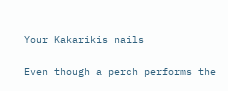Your Kakarikis nails

Even though a perch performs the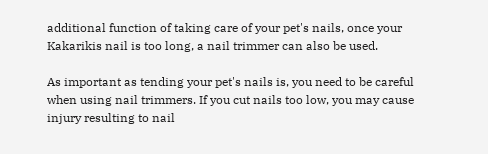additional function of taking care of your pet's nails, once your Kakarikis nail is too long, a nail trimmer can also be used.

As important as tending your pet's nails is, you need to be careful when using nail trimmers. If you cut nails too low, you may cause injury resulting to nail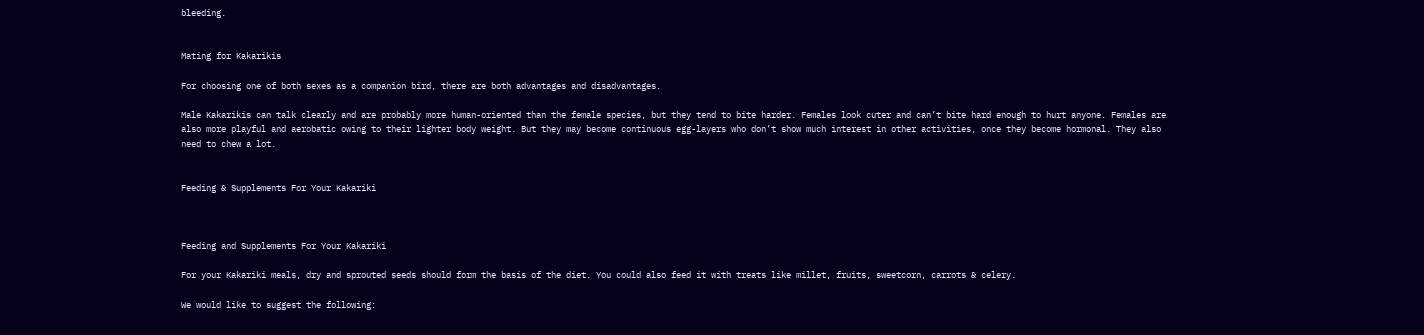bleeding.


Mating for Kakarikis

For choosing one of both sexes as a companion bird, there are both advantages and disadvantages.

Male Kakarikis can talk clearly and are probably more human-oriented than the female species, but they tend to bite harder. Females look cuter and can’t bite hard enough to hurt anyone. Females are also more playful and aerobatic owing to their lighter body weight. But they may become continuous egg-layers who don’t show much interest in other activities, once they become hormonal. They also need to chew a lot.


Feeding & Supplements For Your Kakariki



Feeding and Supplements For Your Kakariki

For your Kakariki meals, dry and sprouted seeds should form the basis of the diet. You could also feed it with treats like millet, fruits, sweetcorn, carrots & celery.

We would like to suggest the following: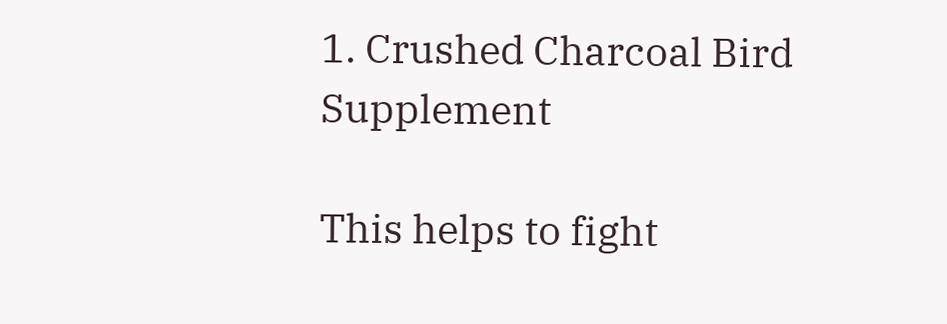1. Crushed Charcoal Bird Supplement

This helps to fight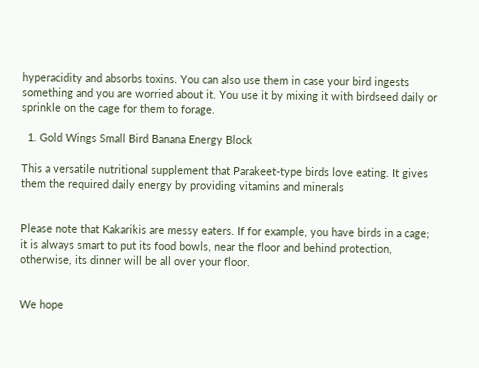hyperacidity and absorbs toxins. You can also use them in case your bird ingests something and you are worried about it. You use it by mixing it with birdseed daily or sprinkle on the cage for them to forage.

  1. Gold Wings Small Bird Banana Energy Block

This a versatile nutritional supplement that Parakeet-type birds love eating. It gives them the required daily energy by providing vitamins and minerals


Please note that Kakarikis are messy eaters. If for example, you have birds in a cage; it is always smart to put its food bowls, near the floor and behind protection, otherwise, its dinner will be all over your floor.


We hope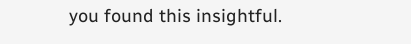you found this insightful.